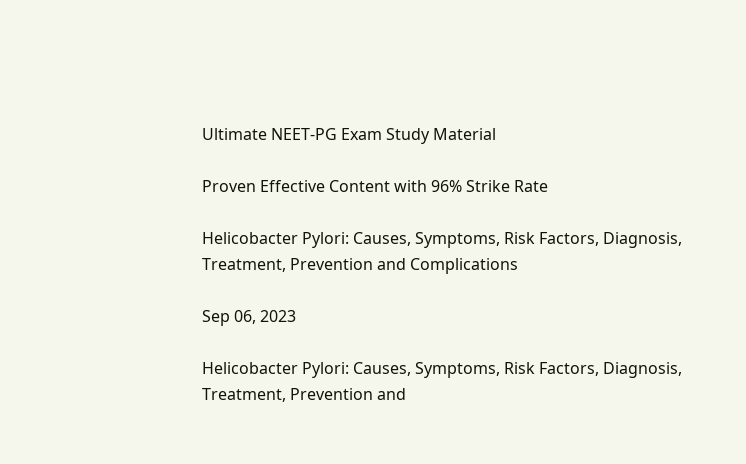Ultimate NEET-PG Exam Study Material

Proven Effective Content with 96% Strike Rate

Helicobacter Pylori: Causes, Symptoms, Risk Factors, Diagnosis, Treatment, Prevention and Complications

Sep 06, 2023

Helicobacter Pylori: Causes, Symptoms, Risk Factors, Diagnosis, Treatment, Prevention and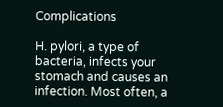Complications

H. pylori, a type of bacteria, infects your stomach and causes an infection. Most often, a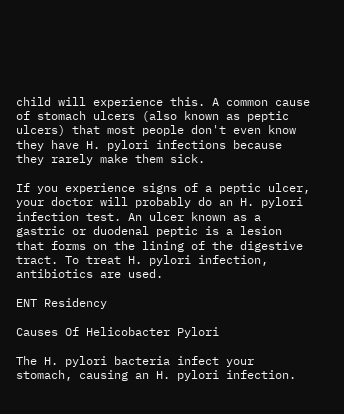child will experience this. A common cause of stomach ulcers (also known as peptic ulcers) that most people don't even know they have H. pylori infections because they rarely make them sick.

If you experience signs of a peptic ulcer, your doctor will probably do an H. pylori infection test. An ulcer known as a gastric or duodenal peptic is a lesion that forms on the lining of the digestive tract. To treat H. pylori infection, antibiotics are used.

ENT Residency

Causes Of Helicobacter Pylori

The H. pylori bacteria infect your stomach, causing an H. pylori infection.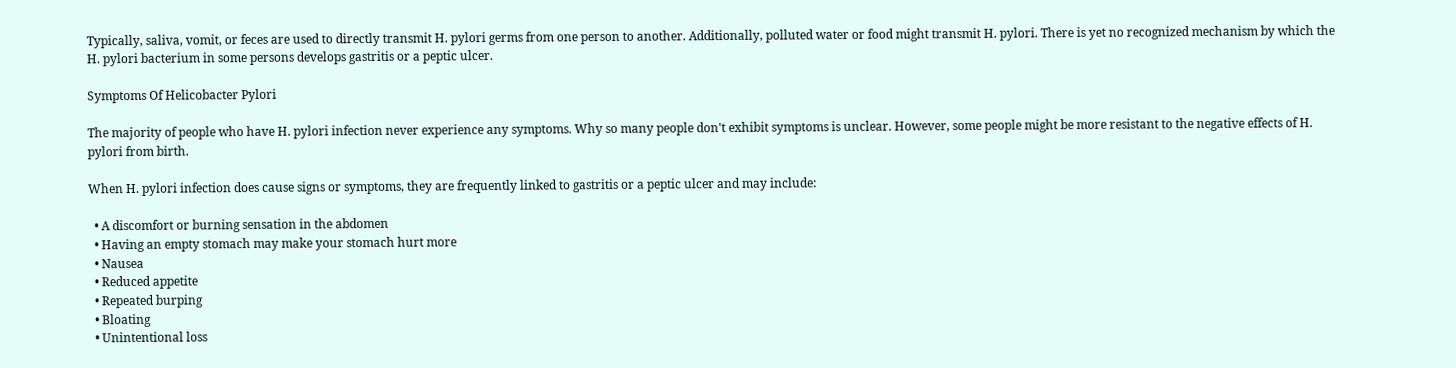Typically, saliva, vomit, or feces are used to directly transmit H. pylori germs from one person to another. Additionally, polluted water or food might transmit H. pylori. There is yet no recognized mechanism by which the H. pylori bacterium in some persons develops gastritis or a peptic ulcer.

Symptoms Of Helicobacter Pylori

The majority of people who have H. pylori infection never experience any symptoms. Why so many people don't exhibit symptoms is unclear. However, some people might be more resistant to the negative effects of H. pylori from birth.

When H. pylori infection does cause signs or symptoms, they are frequently linked to gastritis or a peptic ulcer and may include:

  • A discomfort or burning sensation in the abdomen
  • Having an empty stomach may make your stomach hurt more
  • Nausea
  • Reduced appetite
  • Repeated burping
  • Bloating
  • Unintentional loss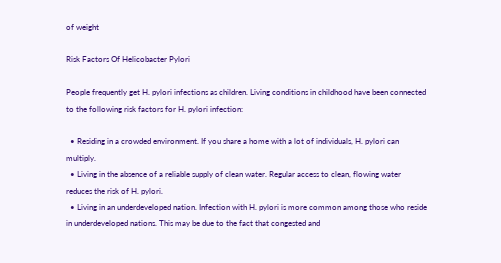of weight

Risk Factors Of Helicobacter Pylori

People frequently get H. pylori infections as children. Living conditions in childhood have been connected to the following risk factors for H. pylori infection:

  • Residing in a crowded environment. If you share a home with a lot of individuals, H. pylori can multiply.
  • Living in the absence of a reliable supply of clean water. Regular access to clean, flowing water reduces the risk of H. pylori.
  • Living in an underdeveloped nation. Infection with H. pylori is more common among those who reside in underdeveloped nations. This may be due to the fact that congested and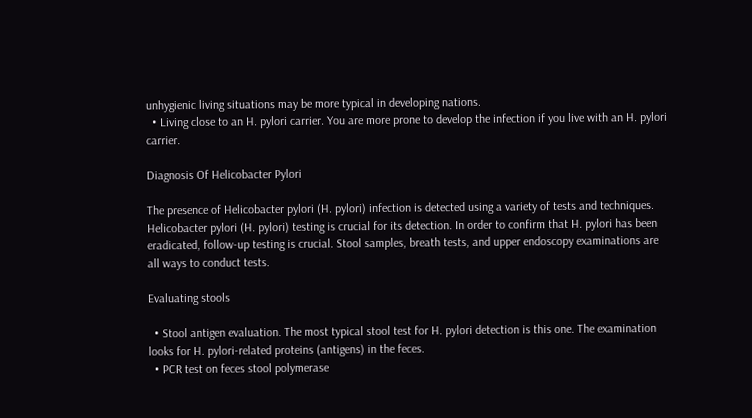unhygienic living situations may be more typical in developing nations.
  • Living close to an H. pylori carrier. You are more prone to develop the infection if you live with an H. pylori carrier.

Diagnosis Of Helicobacter Pylori

The presence of Helicobacter pylori (H. pylori) infection is detected using a variety of tests and techniques. Helicobacter pylori (H. pylori) testing is crucial for its detection. In order to confirm that H. pylori has been eradicated, follow-up testing is crucial. Stool samples, breath tests, and upper endoscopy examinations are all ways to conduct tests.

Evaluating stools

  • Stool antigen evaluation. The most typical stool test for H. pylori detection is this one. The examination looks for H. pylori-related proteins (antigens) in the feces.
  • PCR test on feces stool polymerase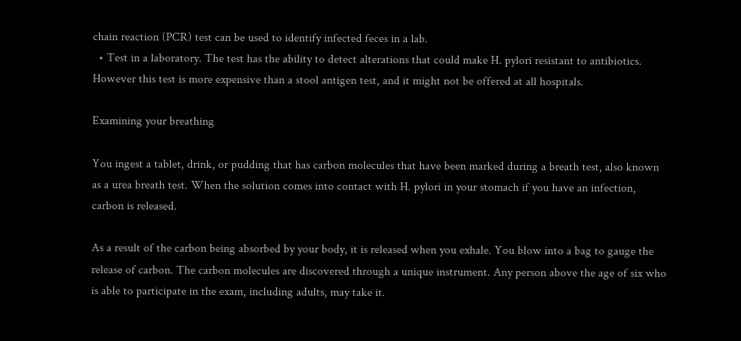chain reaction (PCR) test can be used to identify infected feces in a lab.
  • Test in a laboratory. The test has the ability to detect alterations that could make H. pylori resistant to antibiotics. However this test is more expensive than a stool antigen test, and it might not be offered at all hospitals.

Examining your breathing

You ingest a tablet, drink, or pudding that has carbon molecules that have been marked during a breath test, also known as a urea breath test. When the solution comes into contact with H. pylori in your stomach if you have an infection, carbon is released.

As a result of the carbon being absorbed by your body, it is released when you exhale. You blow into a bag to gauge the release of carbon. The carbon molecules are discovered through a unique instrument. Any person above the age of six who is able to participate in the exam, including adults, may take it.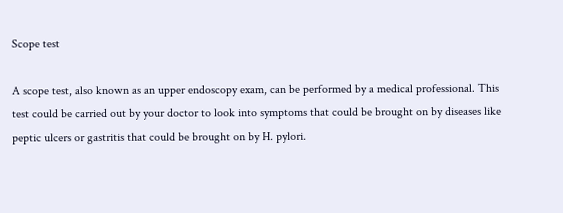Scope test

A scope test, also known as an upper endoscopy exam, can be performed by a medical professional. This test could be carried out by your doctor to look into symptoms that could be brought on by diseases like peptic ulcers or gastritis that could be brought on by H. pylori.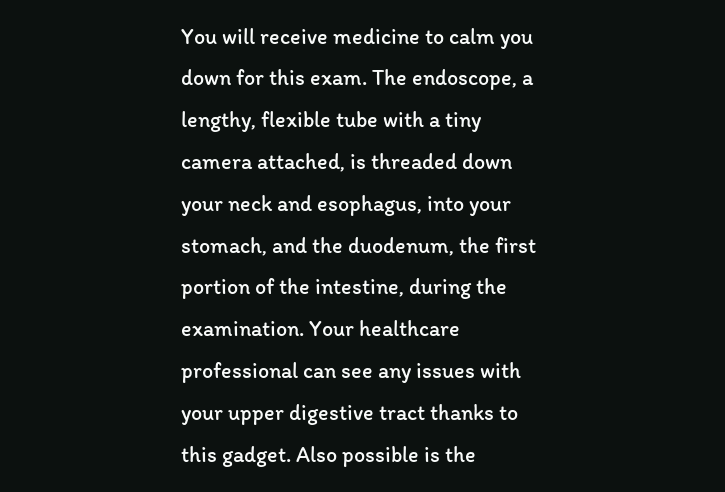You will receive medicine to calm you down for this exam. The endoscope, a lengthy, flexible tube with a tiny camera attached, is threaded down your neck and esophagus, into your stomach, and the duodenum, the first portion of the intestine, during the examination. Your healthcare professional can see any issues with your upper digestive tract thanks to this gadget. Also possible is the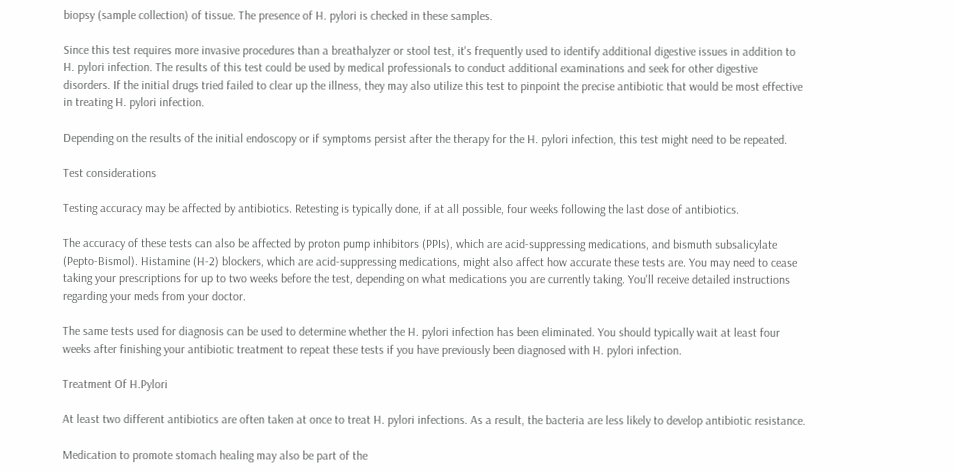biopsy (sample collection) of tissue. The presence of H. pylori is checked in these samples.

Since this test requires more invasive procedures than a breathalyzer or stool test, it's frequently used to identify additional digestive issues in addition to H. pylori infection. The results of this test could be used by medical professionals to conduct additional examinations and seek for other digestive disorders. If the initial drugs tried failed to clear up the illness, they may also utilize this test to pinpoint the precise antibiotic that would be most effective in treating H. pylori infection.

Depending on the results of the initial endoscopy or if symptoms persist after the therapy for the H. pylori infection, this test might need to be repeated.

Test considerations

Testing accuracy may be affected by antibiotics. Retesting is typically done, if at all possible, four weeks following the last dose of antibiotics.

The accuracy of these tests can also be affected by proton pump inhibitors (PPIs), which are acid-suppressing medications, and bismuth subsalicylate (Pepto-Bismol). Histamine (H-2) blockers, which are acid-suppressing medications, might also affect how accurate these tests are. You may need to cease taking your prescriptions for up to two weeks before the test, depending on what medications you are currently taking. You'll receive detailed instructions regarding your meds from your doctor.

The same tests used for diagnosis can be used to determine whether the H. pylori infection has been eliminated. You should typically wait at least four weeks after finishing your antibiotic treatment to repeat these tests if you have previously been diagnosed with H. pylori infection.

Treatment Of H.Pylori

At least two different antibiotics are often taken at once to treat H. pylori infections. As a result, the bacteria are less likely to develop antibiotic resistance.

Medication to promote stomach healing may also be part of the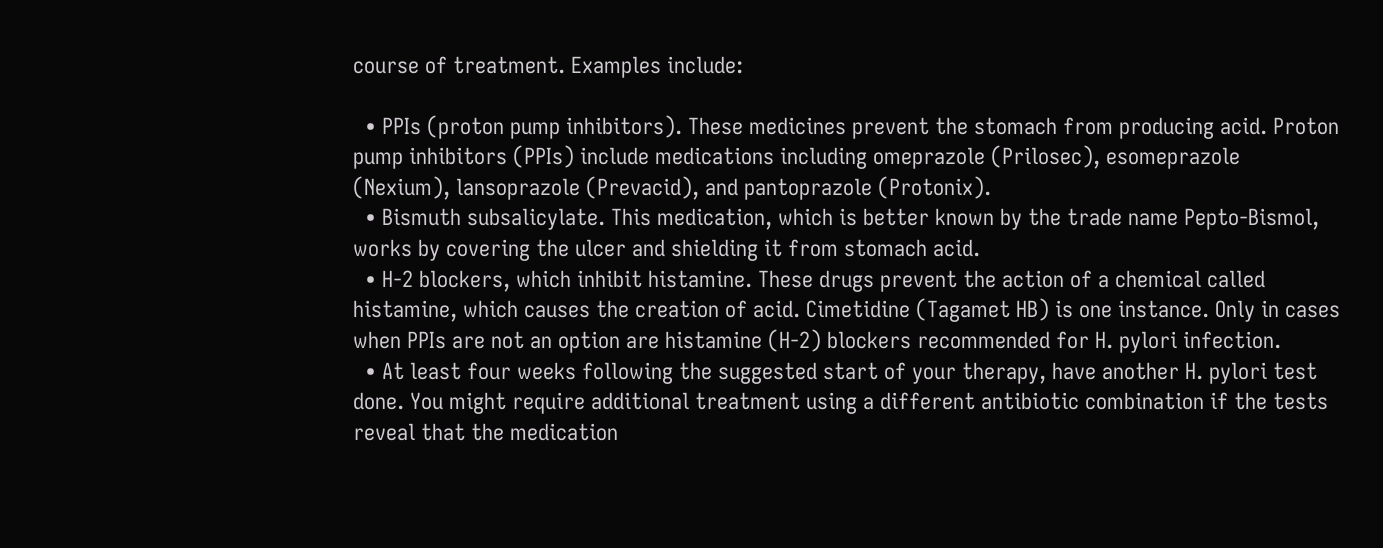course of treatment. Examples include:

  • PPIs (proton pump inhibitors). These medicines prevent the stomach from producing acid. Proton pump inhibitors (PPIs) include medications including omeprazole (Prilosec), esomeprazole (Nexium), lansoprazole (Prevacid), and pantoprazole (Protonix).
  • Bismuth subsalicylate. This medication, which is better known by the trade name Pepto-Bismol, works by covering the ulcer and shielding it from stomach acid.
  • H-2 blockers, which inhibit histamine. These drugs prevent the action of a chemical called histamine, which causes the creation of acid. Cimetidine (Tagamet HB) is one instance. Only in cases when PPIs are not an option are histamine (H-2) blockers recommended for H. pylori infection.
  • At least four weeks following the suggested start of your therapy, have another H. pylori test done. You might require additional treatment using a different antibiotic combination if the tests reveal that the medication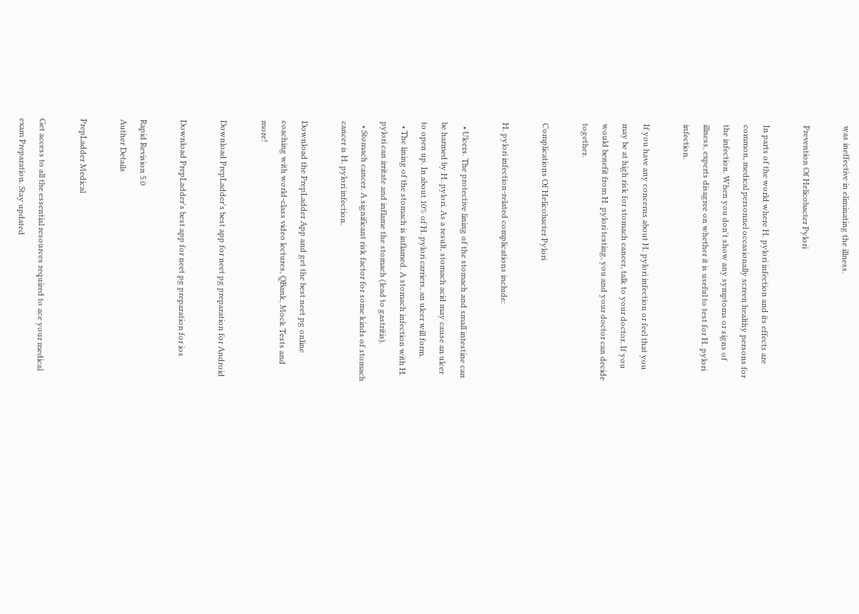was ineffective in eliminating the illness.

Prevention Of Helicobacter Pylori

In parts of the world where H. pylori infection and its effects are common, medical personnel occasionally screen healthy persons for the infection. When you don't show any symptoms or signs of illness, experts disagree on whether it is useful to test for H. pylori infection.

If you have any concerns about H. pylori infection or feel that you may be at high risk for stomach cancer, talk to your doctor. If you would benefit from H. pylori testing, you and your doctor can decide together.

Complications Of Helicobacter Pylori

H. pylori infection-related complications include:

  • Ulcers. The protective lining of the stomach and small intestine can be harmed by H. pylori. As a result, stomach acid may cause an ulcer to open up. In about 10% of H. pylori carriers, an ulcer will form.
  • The lining of the stomach is inflamed. A stomach infection with H. pylori can irritate and inflame the stomach (lead to gastritis).
  • Stomach cancer. A significant risk factor for some kinds of stomach cancer is H. pylori infection.

Download the PrepLadder App and get the best neet pg online coaching with world-class video lectures, QBank, Mock Tests and more!

Download PrepLadder's best app for neet pg preparation for Android

Download PrepLadder's best app for neet pg preparation for ios

Rapid Revision 5.0
Auther Details

PrepLadder Medical

Get access to all the essential resources required to ace your medical exam Preparation. Stay updated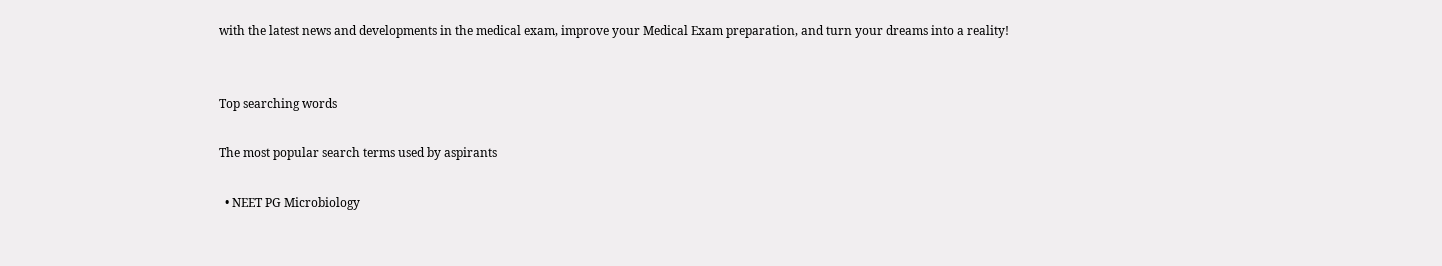with the latest news and developments in the medical exam, improve your Medical Exam preparation, and turn your dreams into a reality!


Top searching words

The most popular search terms used by aspirants

  • NEET PG Microbiology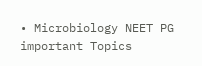• Microbiology NEET PG important Topics